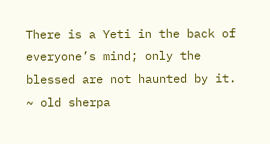There is a Yeti in the back of everyone’s mind; only the blessed are not haunted by it. ~ old sherpa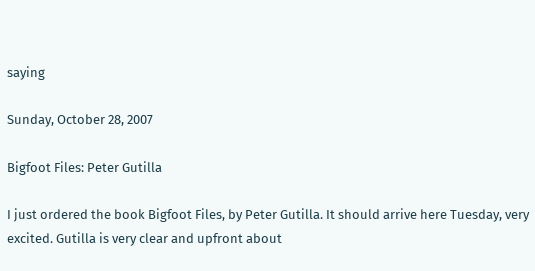saying

Sunday, October 28, 2007

Bigfoot Files: Peter Gutilla

I just ordered the book Bigfoot Files, by Peter Gutilla. It should arrive here Tuesday, very excited. Gutilla is very clear and upfront about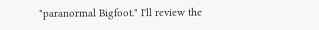"paranormal Bigfoot." I'll review the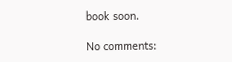book soon.

No comments: